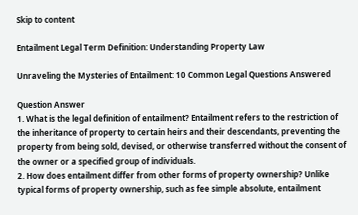Skip to content

Entailment Legal Term Definition: Understanding Property Law

Unraveling the Mysteries of Entailment: 10 Common Legal Questions Answered

Question Answer
1. What is the legal definition of entailment? Entailment refers to the restriction of the inheritance of property to certain heirs and their descendants, preventing the property from being sold, devised, or otherwise transferred without the consent of the owner or a specified group of individuals.
2. How does entailment differ from other forms of property ownership? Unlike typical forms of property ownership, such as fee simple absolute, entailment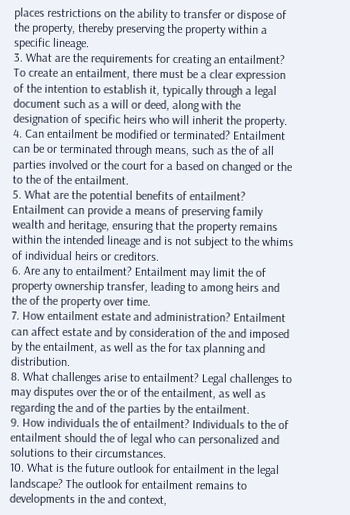places restrictions on the ability to transfer or dispose of the property, thereby preserving the property within a specific lineage.
3. What are the requirements for creating an entailment? To create an entailment, there must be a clear expression of the intention to establish it, typically through a legal document such as a will or deed, along with the designation of specific heirs who will inherit the property.
4. Can entailment be modified or terminated? Entailment can be or terminated through means, such as the of all parties involved or the court for a based on changed or the to the of the entailment.
5. What are the potential benefits of entailment? Entailment can provide a means of preserving family wealth and heritage, ensuring that the property remains within the intended lineage and is not subject to the whims of individual heirs or creditors.
6. Are any to entailment? Entailment may limit the of property ownership transfer, leading to among heirs and the of the property over time.
7. How entailment estate and administration? Entailment can affect estate and by consideration of the and imposed by the entailment, as well as the for tax planning and distribution.
8. What challenges arise to entailment? Legal challenges to may disputes over the or of the entailment, as well as regarding the and of the parties by the entailment.
9. How individuals the of entailment? Individuals to the of entailment should the of legal who can personalized and solutions to their circumstances.
10. What is the future outlook for entailment in the legal landscape? The outlook for entailment remains to developments in the and context,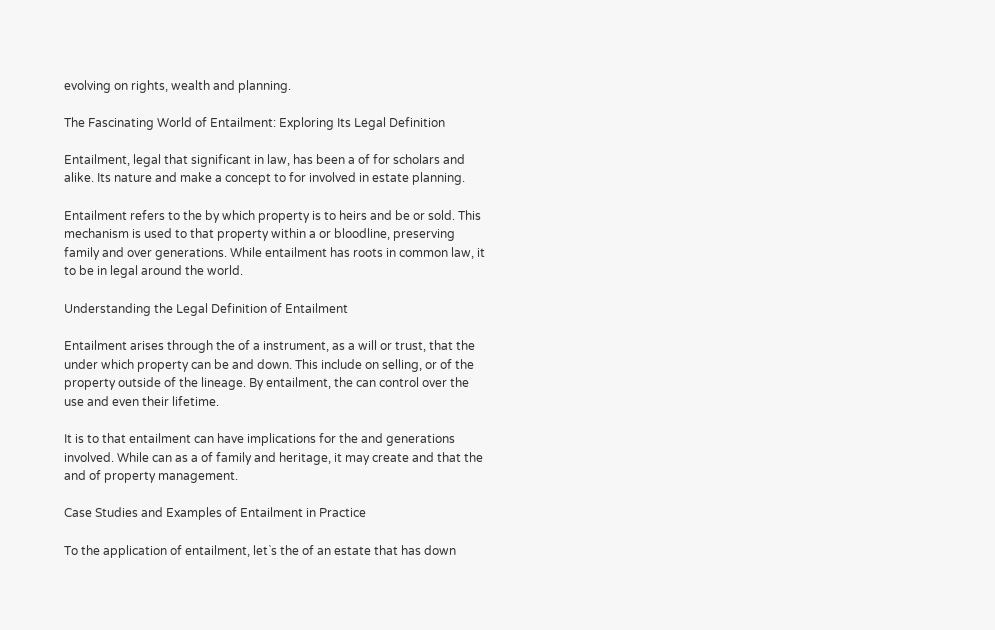evolving on rights, wealth and planning.

The Fascinating World of Entailment: Exploring Its Legal Definition

Entailment, legal that significant in law, has been a of for scholars and alike. Its nature and make a concept to for involved in estate planning.

Entailment refers to the by which property is to heirs and be or sold. This mechanism is used to that property within a or bloodline, preserving family and over generations. While entailment has roots in common law, it to be in legal around the world.

Understanding the Legal Definition of Entailment

Entailment arises through the of a instrument, as a will or trust, that the under which property can be and down. This include on selling, or of the property outside of the lineage. By entailment, the can control over the use and even their lifetime.

It is to that entailment can have implications for the and generations involved. While can as a of family and heritage, it may create and that the and of property management.

Case Studies and Examples of Entailment in Practice

To the application of entailment, let`s the of an estate that has down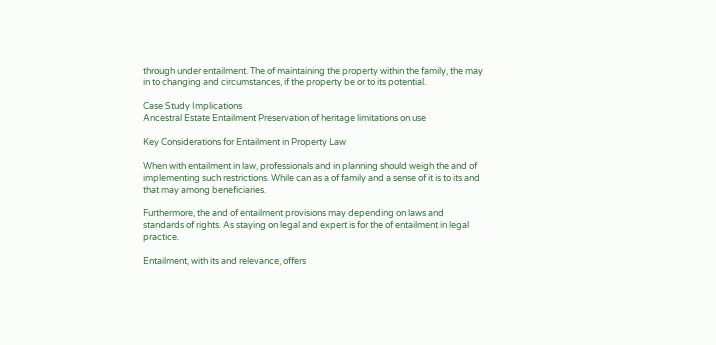through under entailment. The of maintaining the property within the family, the may in to changing and circumstances, if the property be or to its potential.

Case Study Implications
Ancestral Estate Entailment Preservation of heritage limitations on use

Key Considerations for Entailment in Property Law

When with entailment in law, professionals and in planning should weigh the and of implementing such restrictions. While can as a of family and a sense of it is to its and that may among beneficiaries.

Furthermore, the and of entailment provisions may depending on laws and standards of rights. As staying on legal and expert is for the of entailment in legal practice.

Entailment, with its and relevance, offers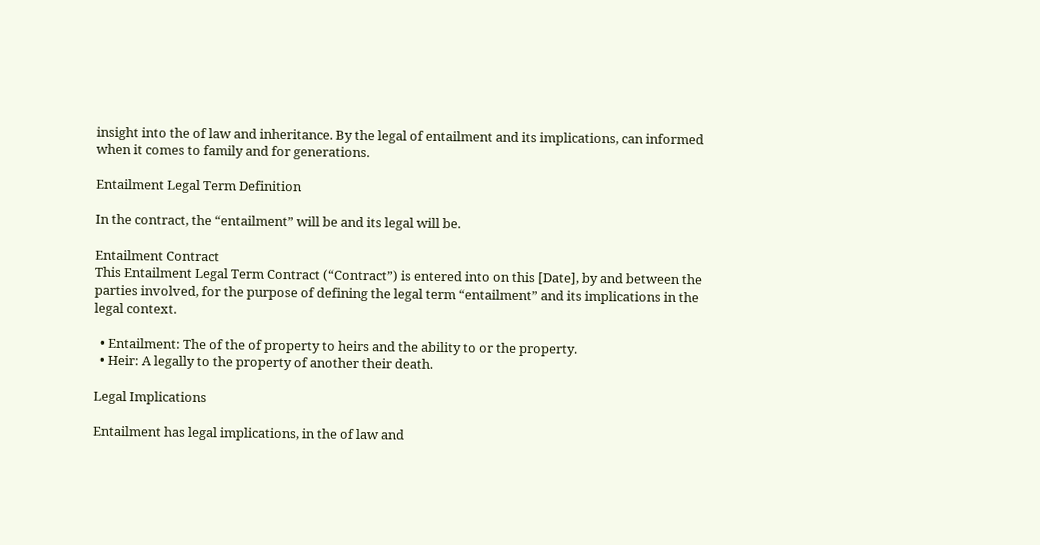insight into the of law and inheritance. By the legal of entailment and its implications, can informed when it comes to family and for generations.

Entailment Legal Term Definition

In the contract, the “entailment” will be and its legal will be.

Entailment Contract
This Entailment Legal Term Contract (“Contract”) is entered into on this [Date], by and between the parties involved, for the purpose of defining the legal term “entailment” and its implications in the legal context.

  • Entailment: The of the of property to heirs and the ability to or the property.
  • Heir: A legally to the property of another their death.

Legal Implications

Entailment has legal implications, in the of law and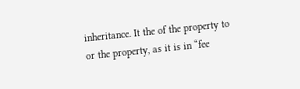inheritance. It the of the property to or the property, as it is in “fee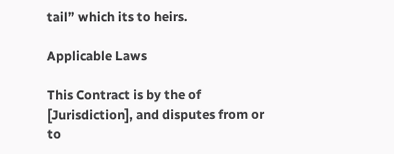tail” which its to heirs.

Applicable Laws

This Contract is by the of [Jurisdiction], and disputes from or to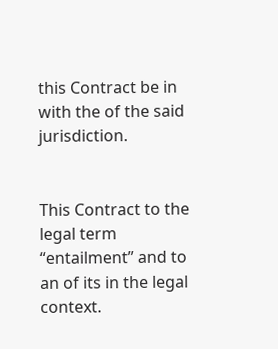this Contract be in with the of the said jurisdiction.


This Contract to the legal term “entailment” and to an of its in the legal context.